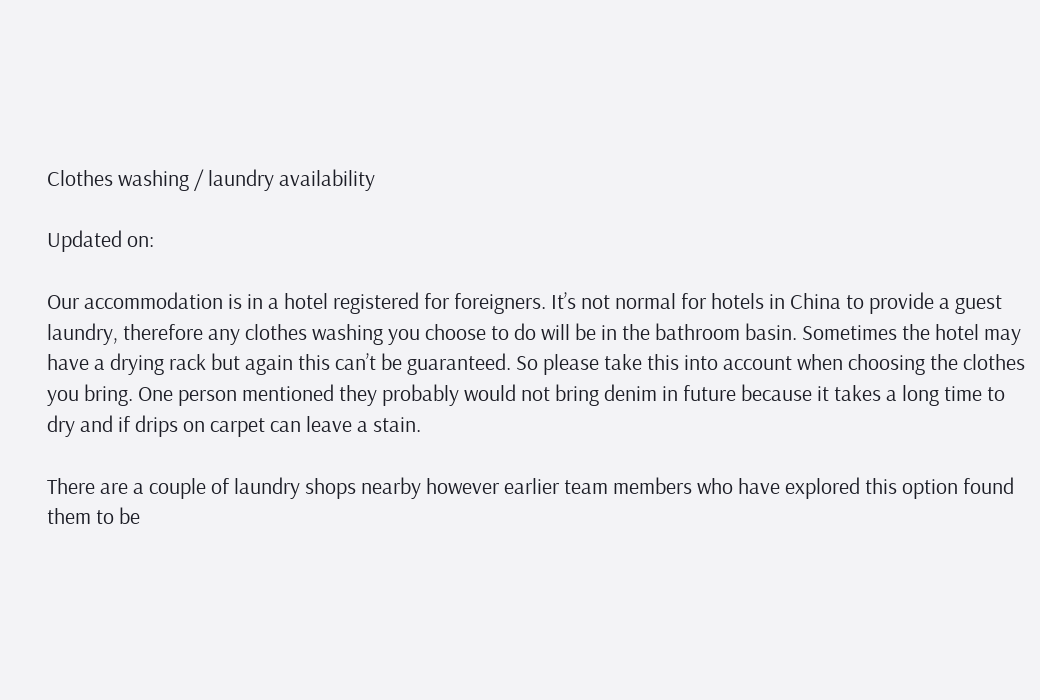Clothes washing / laundry availability

Updated on:

Our accommodation is in a hotel registered for foreigners. It’s not normal for hotels in China to provide a guest laundry, therefore any clothes washing you choose to do will be in the bathroom basin. Sometimes the hotel may have a drying rack but again this can’t be guaranteed. So please take this into account when choosing the clothes you bring. One person mentioned they probably would not bring denim in future because it takes a long time to dry and if drips on carpet can leave a stain.

There are a couple of laundry shops nearby however earlier team members who have explored this option found them to be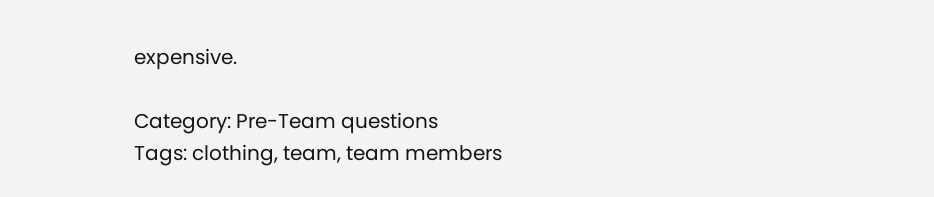expensive.

Category: Pre-Team questions
Tags: clothing, team, team members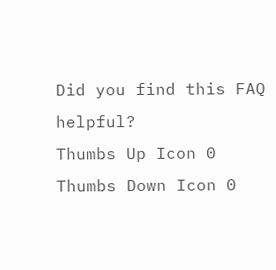Did you find this FAQ helpful?
Thumbs Up Icon 0
Thumbs Down Icon 0